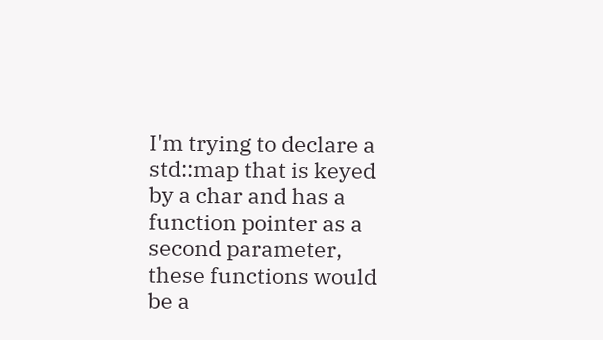I'm trying to declare a std::map that is keyed by a char and has a function pointer as a second parameter, these functions would be a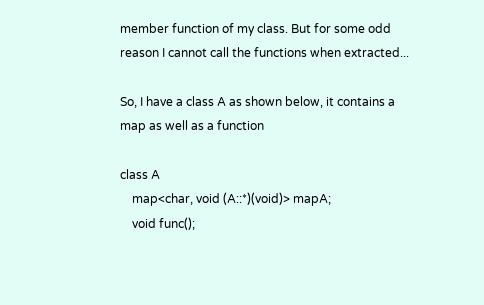member function of my class. But for some odd reason I cannot call the functions when extracted...

So, I have a class A as shown below, it contains a map as well as a function

class A
    map<char, void (A::*)(void)> mapA;
    void func();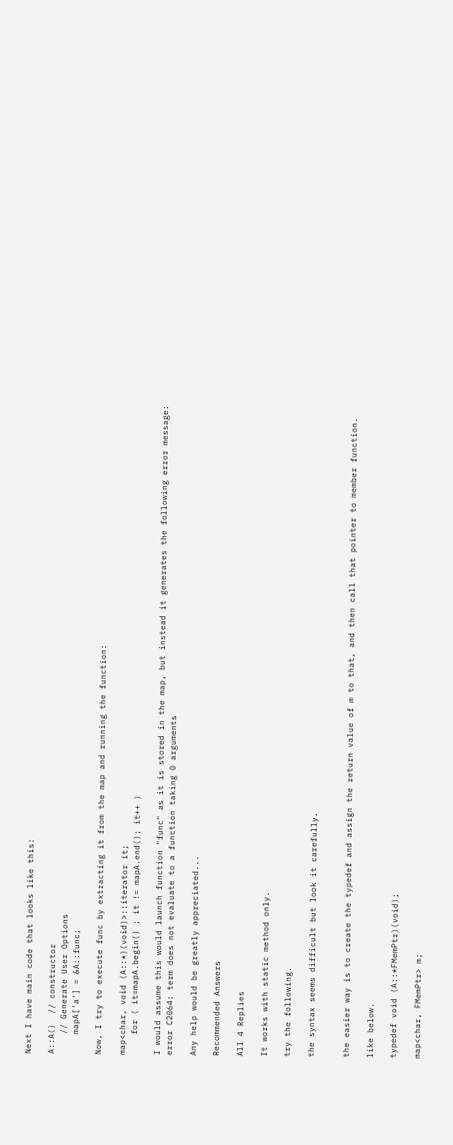Next I have main code that looks like this:

A::A()  // constructor
    // Generate User Options
    mapA['a'] = &A::func;

Now, I try to execute func by extracting it from the map and running the function:

map<char, void (A::*)(void)>::iterator it;
    for ( it=mapA.begin() ; it != mapA.end(); it++ )

I would assume this would launch function "func" as it is stored in the map, but instead it generates the following error message:
error C2064: term does not evaluate to a function taking 0 arguments

Any help would be greatly appreciated...

Recommended Answers

All 4 Replies

It works with static method only.

try the following.

the syntax seems difficult but look it carefully.


the easier way is to create the typedef and assign the return value of m to that, and then call that pointer to member function.

like below.

typedef void (A::*FMemPtr)(void);

map<char, FMemPtr> m;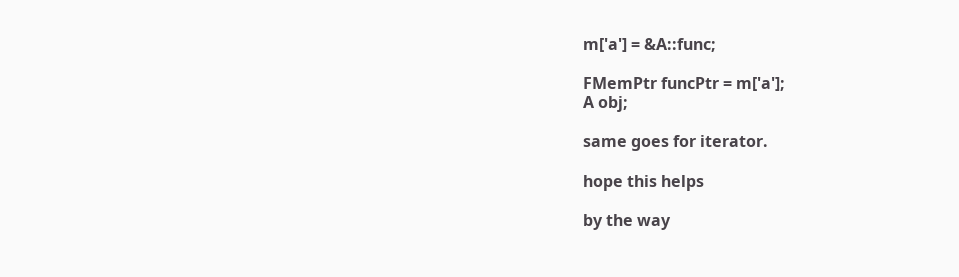m['a'] = &A::func;

FMemPtr funcPtr = m['a'];
A obj;

same goes for iterator.

hope this helps

by the way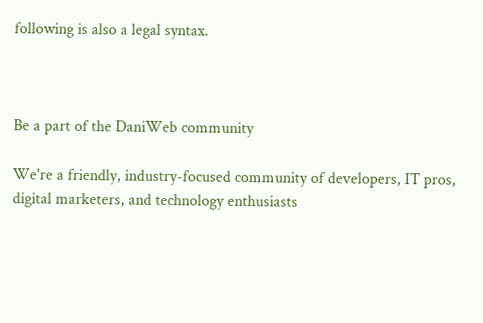following is also a legal syntax.



Be a part of the DaniWeb community

We're a friendly, industry-focused community of developers, IT pros, digital marketers, and technology enthusiasts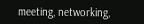meeting, networking,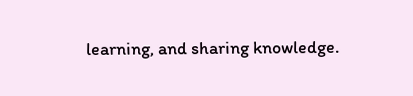learning, and sharing knowledge.